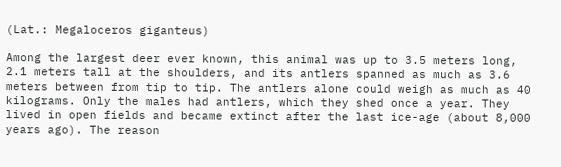(Lat.: Megaloceros giganteus)

Among the largest deer ever known, this animal was up to 3.5 meters long, 2.1 meters tall at the shoulders, and its antlers spanned as much as 3.6 meters between from tip to tip. The antlers alone could weigh as much as 40 kilograms. Only the males had antlers, which they shed once a year. They lived in open fields and became extinct after the last ice-age (about 8,000 years ago). The reason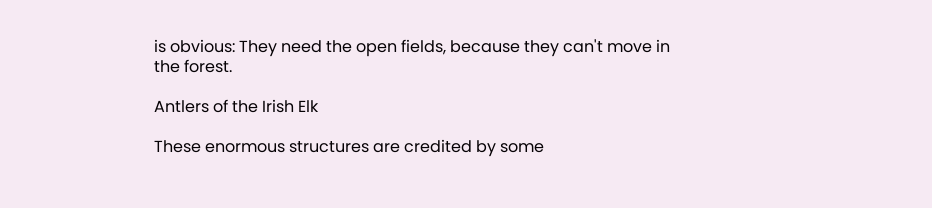is obvious: They need the open fields, because they can't move in the forest.

Antlers of the Irish Elk

These enormous structures are credited by some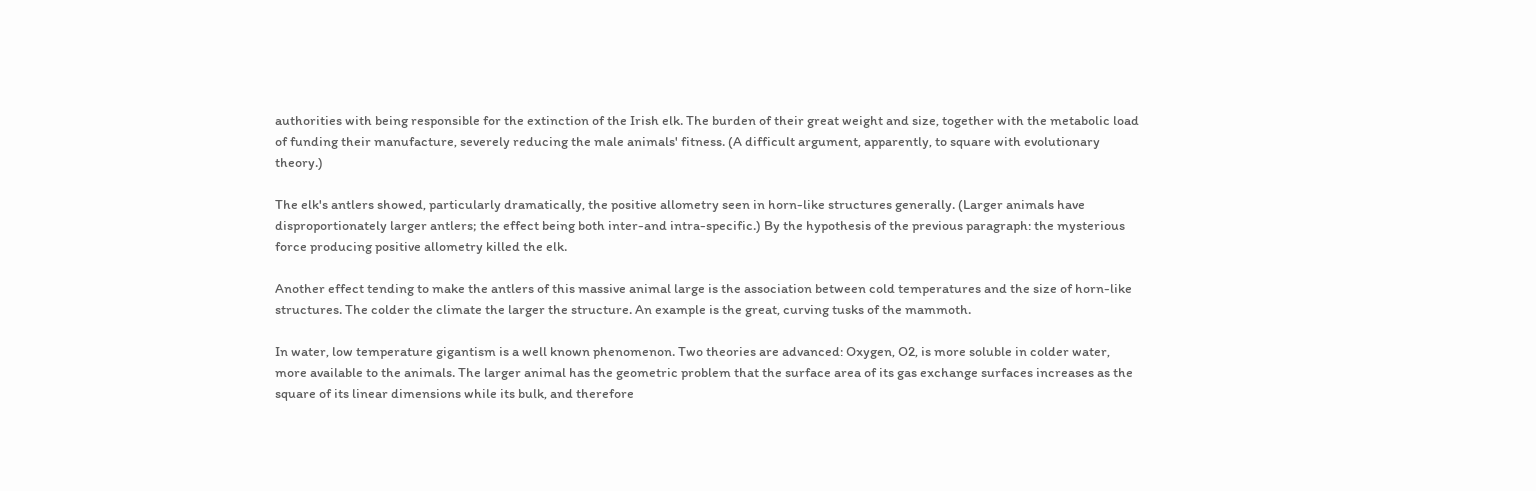authorities with being responsible for the extinction of the Irish elk. The burden of their great weight and size, together with the metabolic load of funding their manufacture, severely reducing the male animals' fitness. (A difficult argument, apparently, to square with evolutionary theory.)

The elk's antlers showed, particularly dramatically, the positive allometry seen in horn-like structures generally. (Larger animals have disproportionately larger antlers; the effect being both inter-and intra-specific.) By the hypothesis of the previous paragraph: the mysterious force producing positive allometry killed the elk.

Another effect tending to make the antlers of this massive animal large is the association between cold temperatures and the size of horn-like structures. The colder the climate the larger the structure. An example is the great, curving tusks of the mammoth.

In water, low temperature gigantism is a well known phenomenon. Two theories are advanced: Oxygen, O2, is more soluble in colder water, more available to the animals. The larger animal has the geometric problem that the surface area of its gas exchange surfaces increases as the square of its linear dimensions while its bulk, and therefore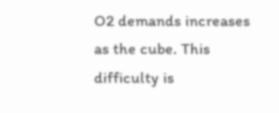O2 demands increases as the cube. This difficulty is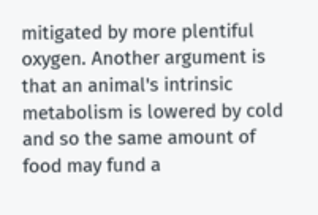mitigated by more plentiful oxygen. Another argument is that an animal's intrinsic metabolism is lowered by cold and so the same amount of food may fund a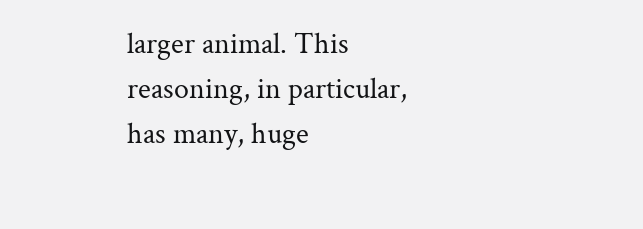larger animal. This reasoning, in particular, has many, huge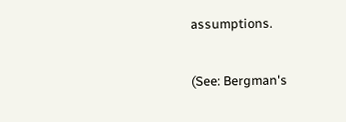assumptions.

(See: Bergman's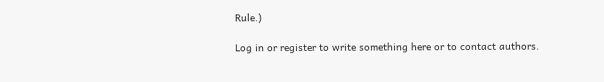Rule.)

Log in or register to write something here or to contact authors.